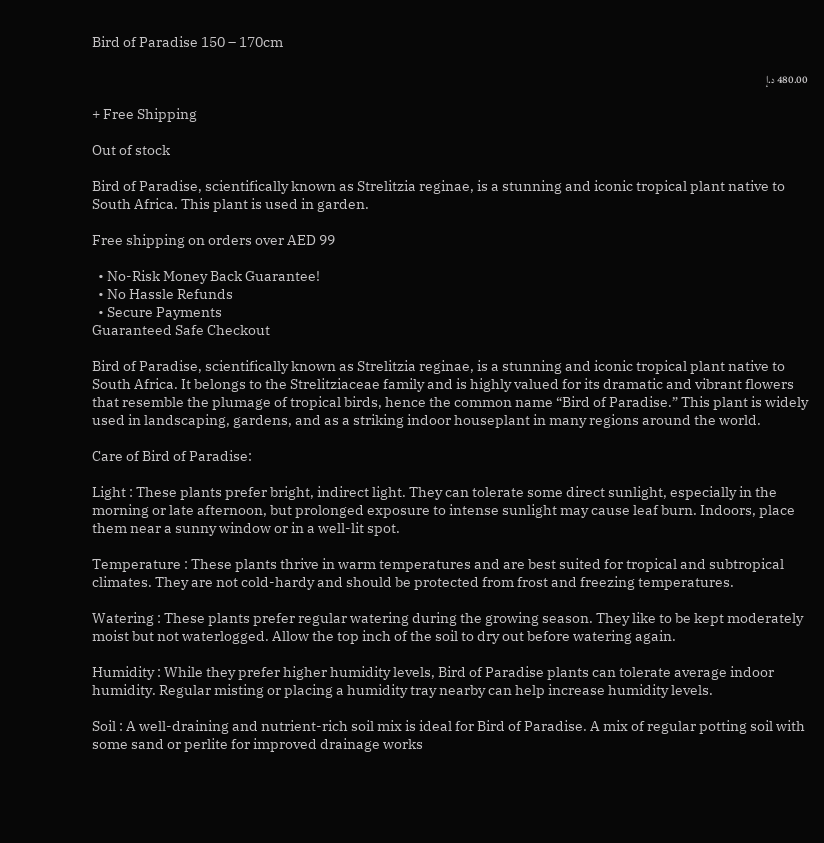Bird of Paradise 150 – 170cm

480.00 د.إ

+ Free Shipping

Out of stock

Bird of Paradise, scientifically known as Strelitzia reginae, is a stunning and iconic tropical plant native to South Africa. This plant is used in garden.

Free shipping on orders over AED 99

  • No-Risk Money Back Guarantee!
  • No Hassle Refunds
  • Secure Payments
Guaranteed Safe Checkout

Bird of Paradise, scientifically known as Strelitzia reginae, is a stunning and iconic tropical plant native to South Africa. It belongs to the Strelitziaceae family and is highly valued for its dramatic and vibrant flowers that resemble the plumage of tropical birds, hence the common name “Bird of Paradise.” This plant is widely used in landscaping, gardens, and as a striking indoor houseplant in many regions around the world.

Care of Bird of Paradise:

Light : These plants prefer bright, indirect light. They can tolerate some direct sunlight, especially in the morning or late afternoon, but prolonged exposure to intense sunlight may cause leaf burn. Indoors, place them near a sunny window or in a well-lit spot.

Temperature : These plants thrive in warm temperatures and are best suited for tropical and subtropical climates. They are not cold-hardy and should be protected from frost and freezing temperatures.

Watering : These plants prefer regular watering during the growing season. They like to be kept moderately moist but not waterlogged. Allow the top inch of the soil to dry out before watering again.

Humidity : While they prefer higher humidity levels, Bird of Paradise plants can tolerate average indoor humidity. Regular misting or placing a humidity tray nearby can help increase humidity levels.

Soil : A well-draining and nutrient-rich soil mix is ideal for Bird of Paradise. A mix of regular potting soil with some sand or perlite for improved drainage works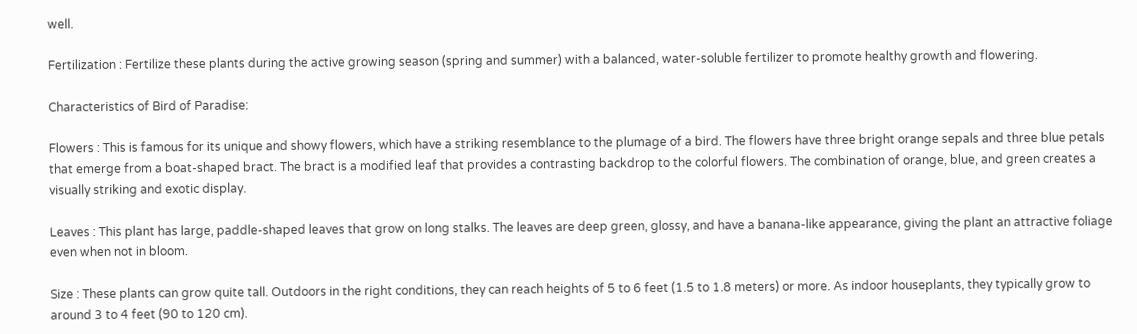well.

Fertilization : Fertilize these plants during the active growing season (spring and summer) with a balanced, water-soluble fertilizer to promote healthy growth and flowering.

Characteristics of Bird of Paradise:

Flowers : This is famous for its unique and showy flowers, which have a striking resemblance to the plumage of a bird. The flowers have three bright orange sepals and three blue petals that emerge from a boat-shaped bract. The bract is a modified leaf that provides a contrasting backdrop to the colorful flowers. The combination of orange, blue, and green creates a visually striking and exotic display.

Leaves : This plant has large, paddle-shaped leaves that grow on long stalks. The leaves are deep green, glossy, and have a banana-like appearance, giving the plant an attractive foliage even when not in bloom.

Size : These plants can grow quite tall. Outdoors in the right conditions, they can reach heights of 5 to 6 feet (1.5 to 1.8 meters) or more. As indoor houseplants, they typically grow to around 3 to 4 feet (90 to 120 cm).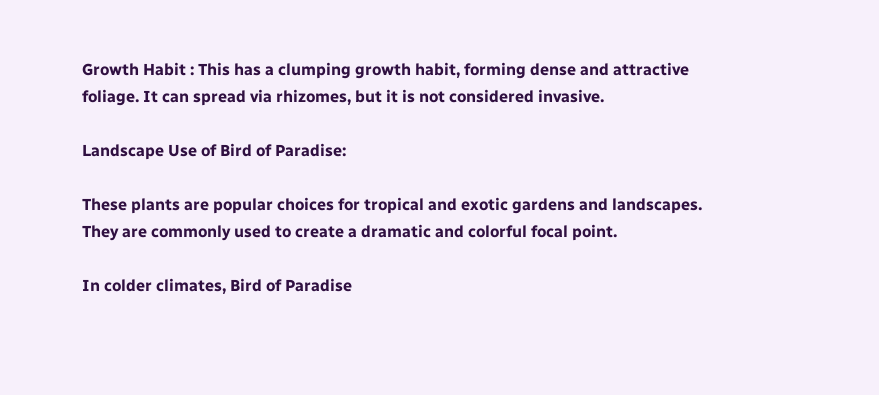Growth Habit : This has a clumping growth habit, forming dense and attractive foliage. It can spread via rhizomes, but it is not considered invasive.

Landscape Use of Bird of Paradise:

These plants are popular choices for tropical and exotic gardens and landscapes. They are commonly used to create a dramatic and colorful focal point.

In colder climates, Bird of Paradise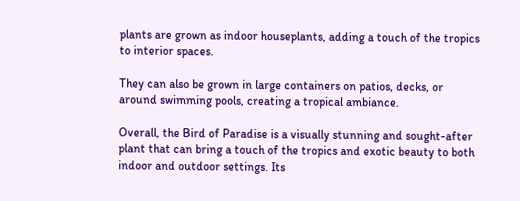plants are grown as indoor houseplants, adding a touch of the tropics to interior spaces.

They can also be grown in large containers on patios, decks, or around swimming pools, creating a tropical ambiance.

Overall, the Bird of Paradise is a visually stunning and sought-after plant that can bring a touch of the tropics and exotic beauty to both indoor and outdoor settings. Its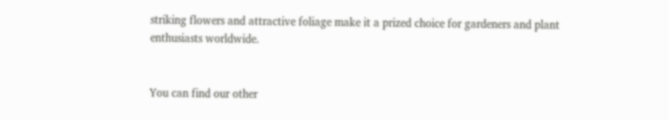striking flowers and attractive foliage make it a prized choice for gardeners and plant enthusiasts worldwide.


You can find our other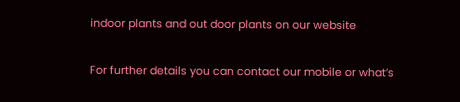indoor plants and out door plants on our website

For further details you can contact our mobile or what’s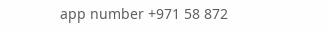app number +971 58 872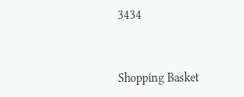3434


Shopping Basket